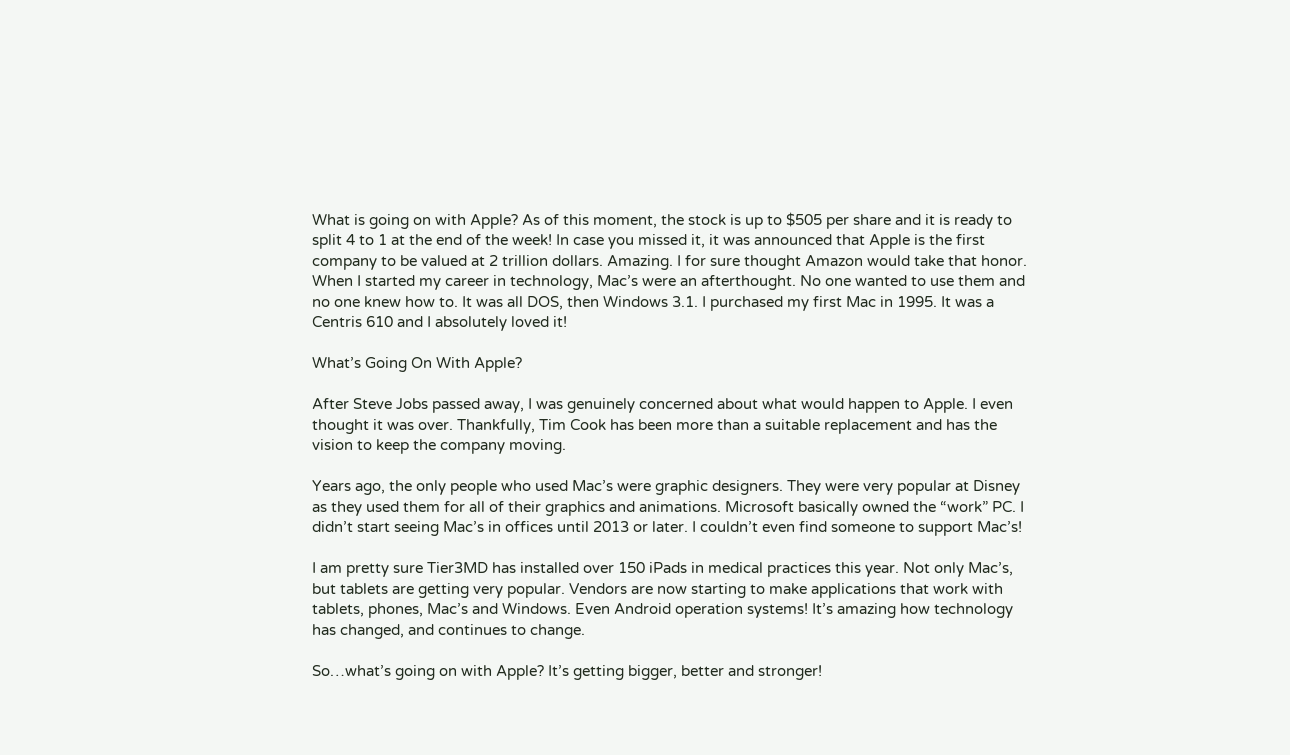What is going on with Apple? As of this moment, the stock is up to $505 per share and it is ready to split 4 to 1 at the end of the week! In case you missed it, it was announced that Apple is the first company to be valued at 2 trillion dollars. Amazing. I for sure thought Amazon would take that honor. When I started my career in technology, Mac’s were an afterthought. No one wanted to use them and no one knew how to. It was all DOS, then Windows 3.1. I purchased my first Mac in 1995. It was a Centris 610 and I absolutely loved it!

What’s Going On With Apple?

After Steve Jobs passed away, I was genuinely concerned about what would happen to Apple. I even thought it was over. Thankfully, Tim Cook has been more than a suitable replacement and has the vision to keep the company moving.

Years ago, the only people who used Mac’s were graphic designers. They were very popular at Disney as they used them for all of their graphics and animations. Microsoft basically owned the “work” PC. I didn’t start seeing Mac’s in offices until 2013 or later. I couldn’t even find someone to support Mac’s!

I am pretty sure Tier3MD has installed over 150 iPads in medical practices this year. Not only Mac’s, but tablets are getting very popular. Vendors are now starting to make applications that work with tablets, phones, Mac’s and Windows. Even Android operation systems! It’s amazing how technology has changed, and continues to change.

So…what’s going on with Apple? It’s getting bigger, better and stronger!